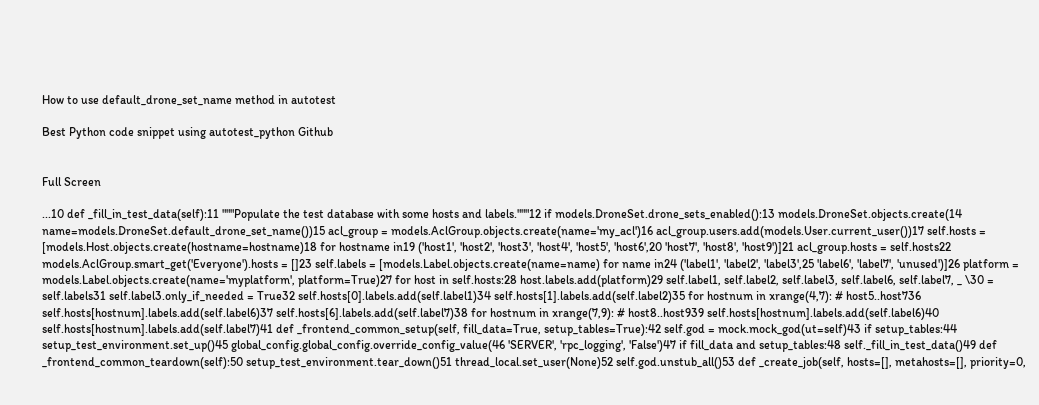How to use default_drone_set_name method in autotest

Best Python code snippet using autotest_python Github


Full Screen

...10 def _fill_in_test_data(self):11 """Populate the test database with some hosts and labels."""12 if models.DroneSet.drone_sets_enabled():13 models.DroneSet.objects.create(14 name=models.DroneSet.default_drone_set_name())15 acl_group = models.AclGroup.objects.create(name='my_acl')16 acl_group.users.add(models.User.current_user())17 self.hosts = [models.Host.objects.create(hostname=hostname)18 for hostname in19 ('host1', 'host2', 'host3', 'host4', 'host5', 'host6',20 'host7', 'host8', 'host9')]21 acl_group.hosts = self.hosts22 models.AclGroup.smart_get('Everyone').hosts = []23 self.labels = [models.Label.objects.create(name=name) for name in24 ('label1', 'label2', 'label3',25 'label6', 'label7', 'unused')]26 platform = models.Label.objects.create(name='myplatform', platform=True)27 for host in self.hosts:28 host.labels.add(platform)29 self.label1, self.label2, self.label3, self.label6, self.label7, _ \30 = self.labels31 self.label3.only_if_needed = True32 self.hosts[0].labels.add(self.label1)34 self.hosts[1].labels.add(self.label2)35 for hostnum in xrange(4,7): # host5..host736 self.hosts[hostnum].labels.add(self.label6)37 self.hosts[6].labels.add(self.label7)38 for hostnum in xrange(7,9): # host8..host939 self.hosts[hostnum].labels.add(self.label6)40 self.hosts[hostnum].labels.add(self.label7)41 def _frontend_common_setup(self, fill_data=True, setup_tables=True):42 self.god = mock.mock_god(ut=self)43 if setup_tables:44 setup_test_environment.set_up()45 global_config.global_config.override_config_value(46 'SERVER', 'rpc_logging', 'False')47 if fill_data and setup_tables:48 self._fill_in_test_data()49 def _frontend_common_teardown(self):50 setup_test_environment.tear_down()51 thread_local.set_user(None)52 self.god.unstub_all()53 def _create_job(self, hosts=[], metahosts=[], priority=0,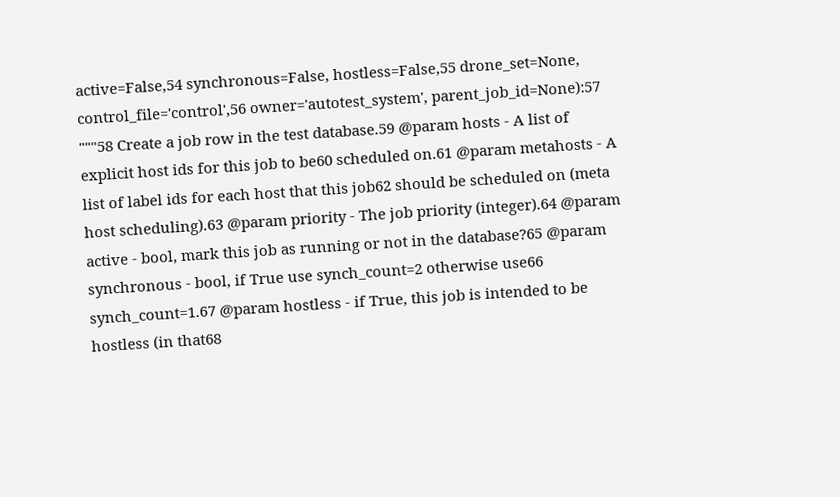active=False,54 synchronous=False, hostless=False,55 drone_set=None, control_file='control',56 owner='autotest_system', parent_job_id=None):57 """58 Create a job row in the test database.59 @param hosts - A list of explicit host ids for this job to be60 scheduled on.61 @param metahosts - A list of label ids for each host that this job62 should be scheduled on (meta host scheduling).63 @param priority - The job priority (integer).64 @param active - bool, mark this job as running or not in the database?65 @param synchronous - bool, if True use synch_count=2 otherwise use66 synch_count=1.67 @param hostless - if True, this job is intended to be hostless (in that68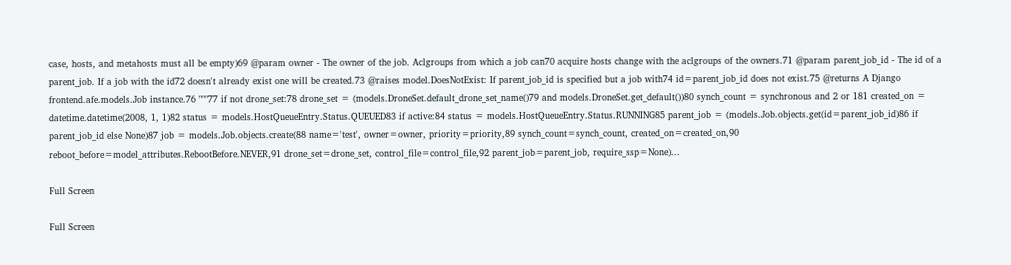case, hosts, and metahosts must all be empty)69 @param owner - The owner of the job. Aclgroups from which a job can70 acquire hosts change with the aclgroups of the owners.71 @param parent_job_id - The id of a parent_job. If a job with the id72 doesn't already exist one will be created.73 @raises model.DoesNotExist: If parent_job_id is specified but a job with74 id=parent_job_id does not exist.75 @returns A Django frontend.afe.models.Job instance.76 """77 if not drone_set:78 drone_set = (models.DroneSet.default_drone_set_name()79 and models.DroneSet.get_default())80 synch_count = synchronous and 2 or 181 created_on = datetime.datetime(2008, 1, 1)82 status = models.HostQueueEntry.Status.QUEUED83 if active:84 status = models.HostQueueEntry.Status.RUNNING85 parent_job = (models.Job.objects.get(id=parent_job_id)86 if parent_job_id else None)87 job = models.Job.objects.create(88 name='test', owner=owner, priority=priority,89 synch_count=synch_count, created_on=created_on,90 reboot_before=model_attributes.RebootBefore.NEVER,91 drone_set=drone_set, control_file=control_file,92 parent_job=parent_job, require_ssp=None)...

Full Screen

Full Screen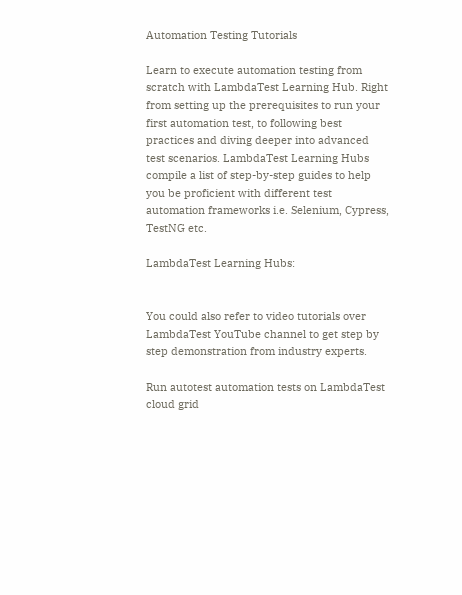Automation Testing Tutorials

Learn to execute automation testing from scratch with LambdaTest Learning Hub. Right from setting up the prerequisites to run your first automation test, to following best practices and diving deeper into advanced test scenarios. LambdaTest Learning Hubs compile a list of step-by-step guides to help you be proficient with different test automation frameworks i.e. Selenium, Cypress, TestNG etc.

LambdaTest Learning Hubs:


You could also refer to video tutorials over LambdaTest YouTube channel to get step by step demonstration from industry experts.

Run autotest automation tests on LambdaTest cloud grid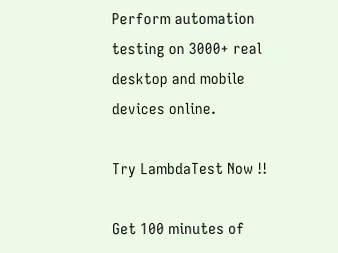Perform automation testing on 3000+ real desktop and mobile devices online.

Try LambdaTest Now !!

Get 100 minutes of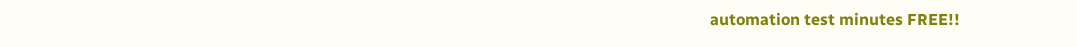automation test minutes FREE!!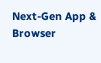Next-Gen App & Browser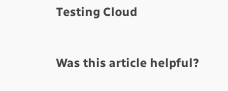Testing Cloud

Was this article helpful?